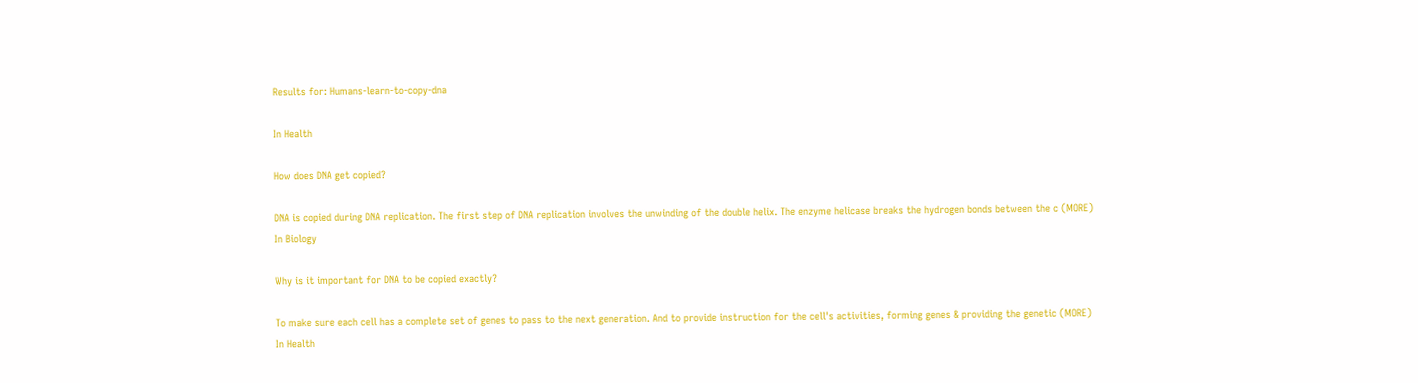Results for: Humans-learn-to-copy-dna

In Health

How does DNA get copied?

DNA is copied during DNA replication. The first step of DNA replication involves the unwinding of the double helix. The enzyme helicase breaks the hydrogen bonds between the c (MORE)
In Biology

Why is it important for DNA to be copied exactly?

To make sure each cell has a complete set of genes to pass to the next generation. And to provide instruction for the cell's activities, forming genes & providing the genetic (MORE)
In Health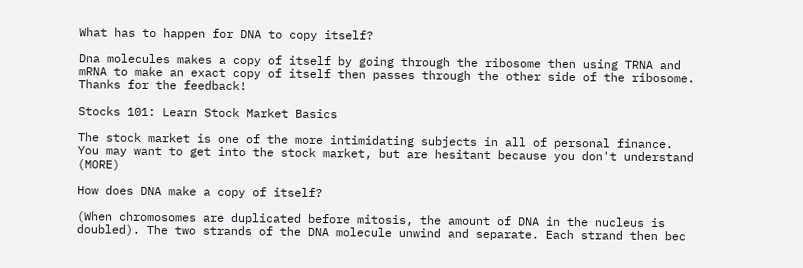What has to happen for DNA to copy itself?

Dna molecules makes a copy of itself by going through the ribosome then using TRNA and mRNA to make an exact copy of itself then passes through the other side of the ribosome.
Thanks for the feedback!

Stocks 101: Learn Stock Market Basics

The stock market is one of the more intimidating subjects in all of personal finance. You may want to get into the stock market, but are hesitant because you don't understand (MORE)

How does DNA make a copy of itself?

(When chromosomes are duplicated before mitosis, the amount of DNA in the nucleus is doubled). The two strands of the DNA molecule unwind and separate. Each strand then bec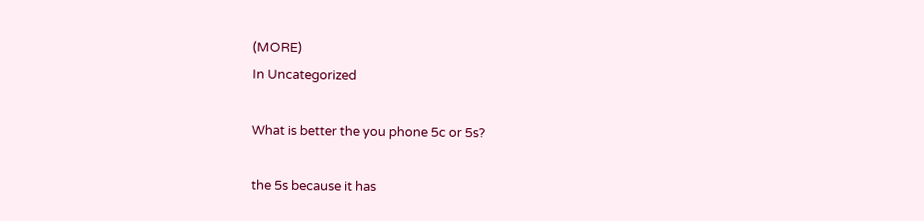(MORE)
In Uncategorized

What is better the you phone 5c or 5s?

the 5s because it has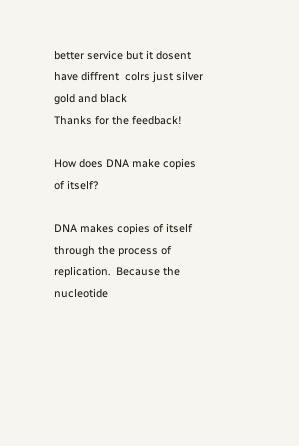better service but it dosent have diffrent  colrs just silver gold and black
Thanks for the feedback!

How does DNA make copies of itself?

DNA makes copies of itself through the process of replication.  Because the nucleotide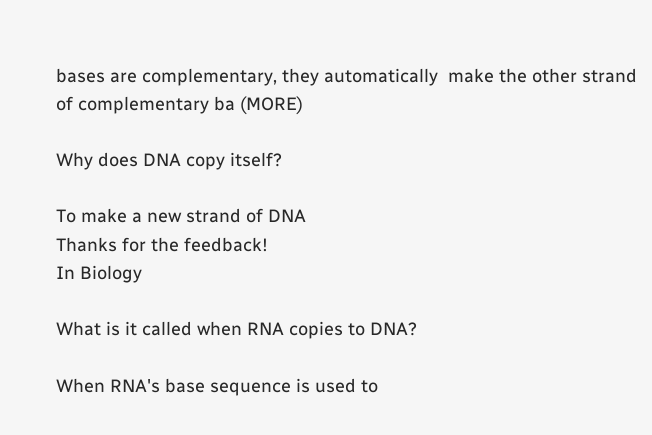bases are complementary, they automatically  make the other strand of complementary ba (MORE)

Why does DNA copy itself?

To make a new strand of DNA
Thanks for the feedback!
In Biology

What is it called when RNA copies to DNA?

When RNA's base sequence is used to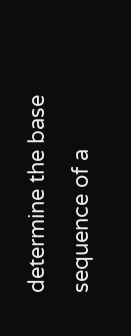determine the base sequence of a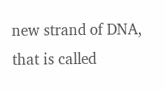new strand of DNA, that is called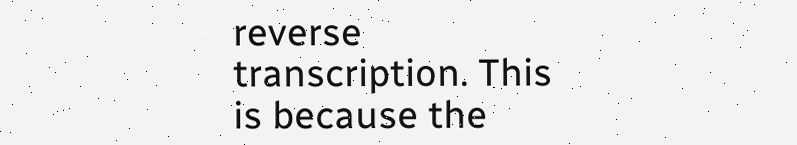reverse transcription. This is because the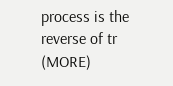process is the reverse of tr (MORE)